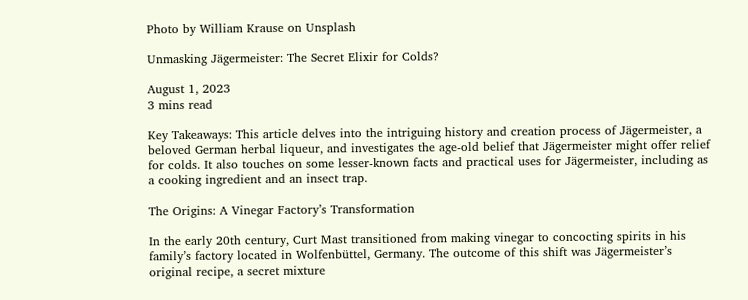Photo by William Krause on Unsplash

Unmasking Jägermeister: The Secret Elixir for Colds?

August 1, 2023
3 mins read

Key Takeaways: This article delves into the intriguing history and creation process of Jägermeister, a beloved German herbal liqueur, and investigates the age-old belief that Jägermeister might offer relief for colds. It also touches on some lesser-known facts and practical uses for Jägermeister, including as a cooking ingredient and an insect trap.

The Origins: A Vinegar Factory’s Transformation

In the early 20th century, Curt Mast transitioned from making vinegar to concocting spirits in his family’s factory located in Wolfenbüttel, Germany. The outcome of this shift was Jägermeister’s original recipe, a secret mixture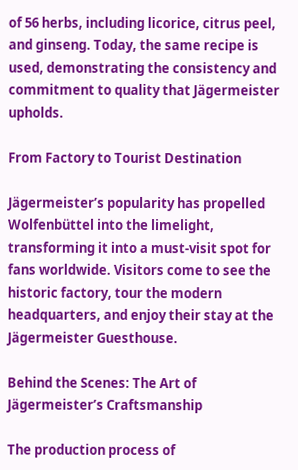of 56 herbs, including licorice, citrus peel, and ginseng. Today, the same recipe is used, demonstrating the consistency and commitment to quality that Jägermeister upholds.

From Factory to Tourist Destination

Jägermeister’s popularity has propelled Wolfenbüttel into the limelight, transforming it into a must-visit spot for fans worldwide. Visitors come to see the historic factory, tour the modern headquarters, and enjoy their stay at the Jägermeister Guesthouse.

Behind the Scenes: The Art of Jägermeister’s Craftsmanship

The production process of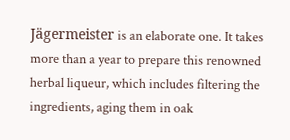Jägermeister is an elaborate one. It takes more than a year to prepare this renowned herbal liqueur, which includes filtering the ingredients, aging them in oak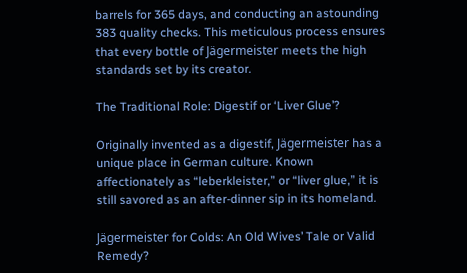barrels for 365 days, and conducting an astounding 383 quality checks. This meticulous process ensures that every bottle of Jägermeister meets the high standards set by its creator.

The Traditional Role: Digestif or ‘Liver Glue’?

Originally invented as a digestif, Jägermeister has a unique place in German culture. Known affectionately as “leberkleister,” or “liver glue,” it is still savored as an after-dinner sip in its homeland.

Jägermeister for Colds: An Old Wives’ Tale or Valid Remedy?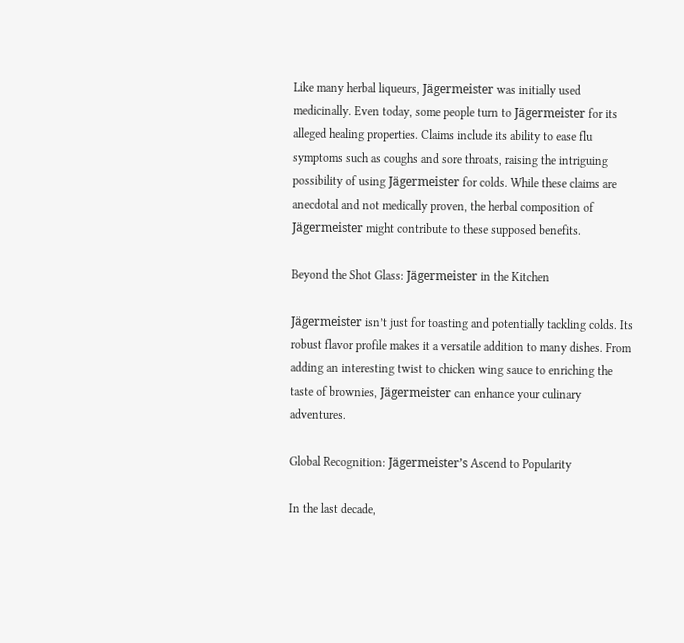Like many herbal liqueurs, Jägermeister was initially used medicinally. Even today, some people turn to Jägermeister for its alleged healing properties. Claims include its ability to ease flu symptoms such as coughs and sore throats, raising the intriguing possibility of using Jägermeister for colds. While these claims are anecdotal and not medically proven, the herbal composition of Jägermeister might contribute to these supposed benefits.

Beyond the Shot Glass: Jägermeister in the Kitchen

Jägermeister isn’t just for toasting and potentially tackling colds. Its robust flavor profile makes it a versatile addition to many dishes. From adding an interesting twist to chicken wing sauce to enriching the taste of brownies, Jägermeister can enhance your culinary adventures.

Global Recognition: Jägermeister’s Ascend to Popularity

In the last decade,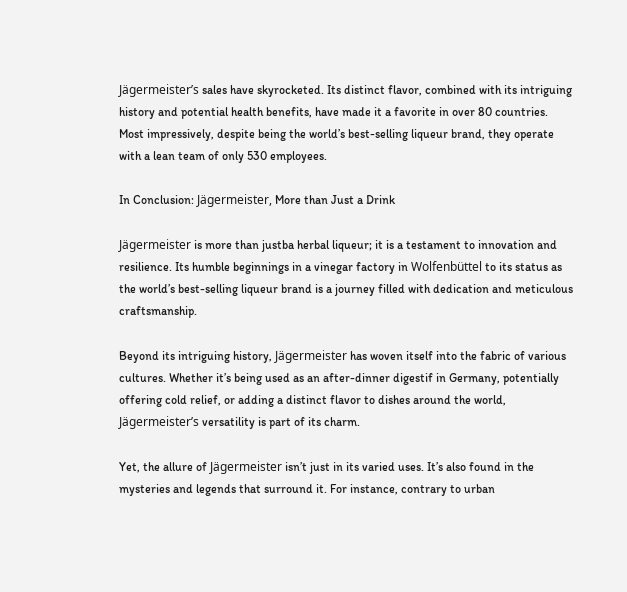Jägermeister’s sales have skyrocketed. Its distinct flavor, combined with its intriguing history and potential health benefits, have made it a favorite in over 80 countries. Most impressively, despite being the world’s best-selling liqueur brand, they operate with a lean team of only 530 employees.

In Conclusion: Jägermeister, More than Just a Drink

Jägermeister is more than justba herbal liqueur; it is a testament to innovation and resilience. Its humble beginnings in a vinegar factory in Wolfenbüttel to its status as the world’s best-selling liqueur brand is a journey filled with dedication and meticulous craftsmanship.

Beyond its intriguing history, Jägermeister has woven itself into the fabric of various cultures. Whether it’s being used as an after-dinner digestif in Germany, potentially offering cold relief, or adding a distinct flavor to dishes around the world, Jägermeister’s versatility is part of its charm.

Yet, the allure of Jägermeister isn’t just in its varied uses. It’s also found in the mysteries and legends that surround it. For instance, contrary to urban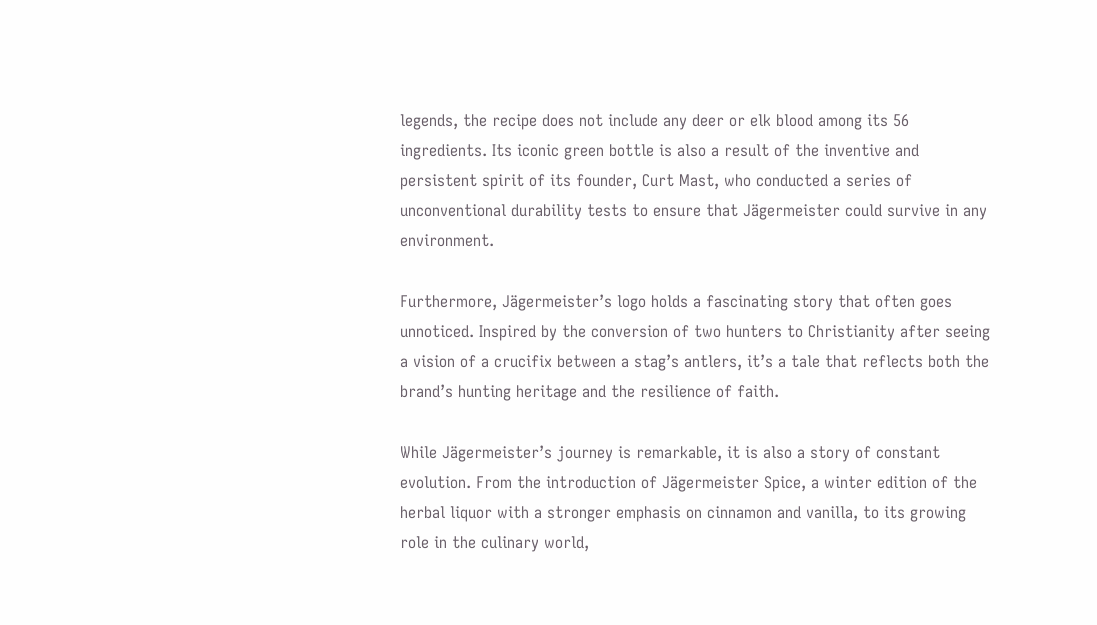legends, the recipe does not include any deer or elk blood among its 56 ingredients. Its iconic green bottle is also a result of the inventive and persistent spirit of its founder, Curt Mast, who conducted a series of unconventional durability tests to ensure that Jägermeister could survive in any environment.

Furthermore, Jägermeister’s logo holds a fascinating story that often goes unnoticed. Inspired by the conversion of two hunters to Christianity after seeing a vision of a crucifix between a stag’s antlers, it’s a tale that reflects both the brand’s hunting heritage and the resilience of faith.

While Jägermeister’s journey is remarkable, it is also a story of constant evolution. From the introduction of Jägermeister Spice, a winter edition of the herbal liquor with a stronger emphasis on cinnamon and vanilla, to its growing role in the culinary world,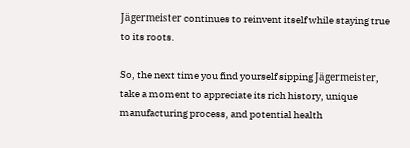Jägermeister continues to reinvent itself while staying true to its roots.

So, the next time you find yourself sipping Jägermeister, take a moment to appreciate its rich history, unique manufacturing process, and potential health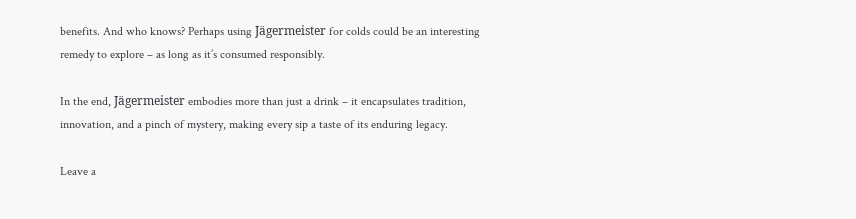benefits. And who knows? Perhaps using Jägermeister for colds could be an interesting remedy to explore – as long as it’s consumed responsibly.

In the end, Jägermeister embodies more than just a drink – it encapsulates tradition, innovation, and a pinch of mystery, making every sip a taste of its enduring legacy.

Leave a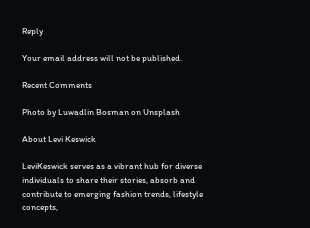Reply

Your email address will not be published.

Recent Comments

Photo by Luwadlin Bosman on Unsplash

About Levi Keswick

LeviKeswick serves as a vibrant hub for diverse individuals to share their stories, absorb and contribute to emerging fashion trends, lifestyle concepts,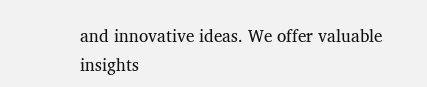and innovative ideas. We offer valuable insights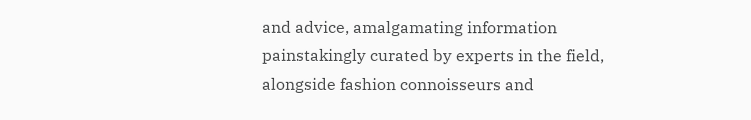and advice, amalgamating information painstakingly curated by experts in the field, alongside fashion connoisseurs and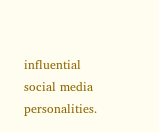influential social media personalities.